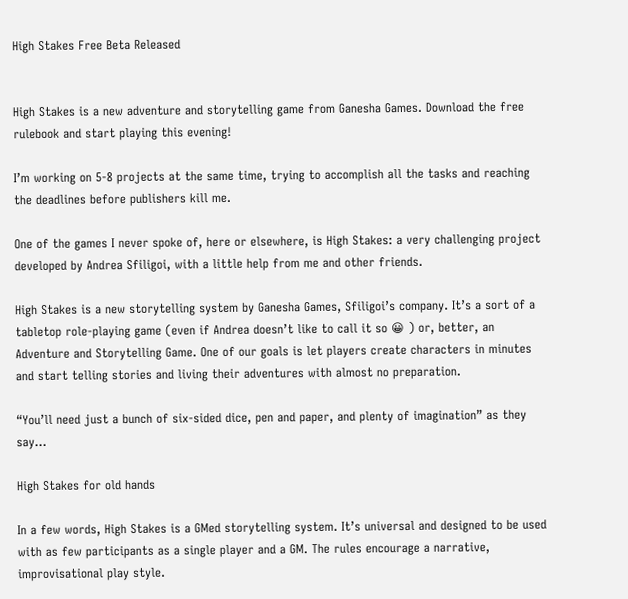High Stakes Free Beta Released


High Stakes is a new adventure and storytelling game from Ganesha Games. Download the free rulebook and start playing this evening!

I’m working on 5-8 projects at the same time, trying to accomplish all the tasks and reaching the deadlines before publishers kill me.

One of the games I never spoke of, here or elsewhere, is High Stakes: a very challenging project developed by Andrea Sfiligoi, with a little help from me and other friends.

High Stakes is a new storytelling system by Ganesha Games, Sfiligoi’s company. It’s a sort of a tabletop role-playing game (even if Andrea doesn’t like to call it so 😀 ) or, better, an Adventure and Storytelling Game. One of our goals is let players create characters in minutes and start telling stories and living their adventures with almost no preparation.

“You’ll need just a bunch of six-sided dice, pen and paper, and plenty of imagination” as they say…

High Stakes for old hands

In a few words, High Stakes is a GMed storytelling system. It’s universal and designed to be used with as few participants as a single player and a GM. The rules encourage a narrative, improvisational play style.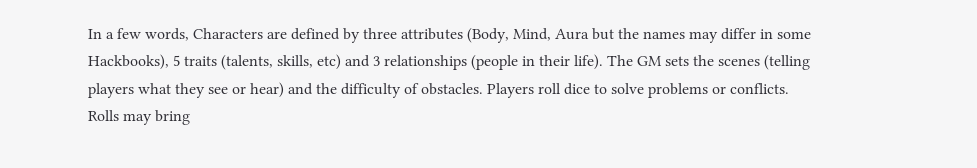In a few words, Characters are defined by three attributes (Body, Mind, Aura but the names may differ in some Hackbooks), 5 traits (talents, skills, etc) and 3 relationships (people in their life). The GM sets the scenes (telling players what they see or hear) and the difficulty of obstacles. Players roll dice to solve problems or conflicts. Rolls may bring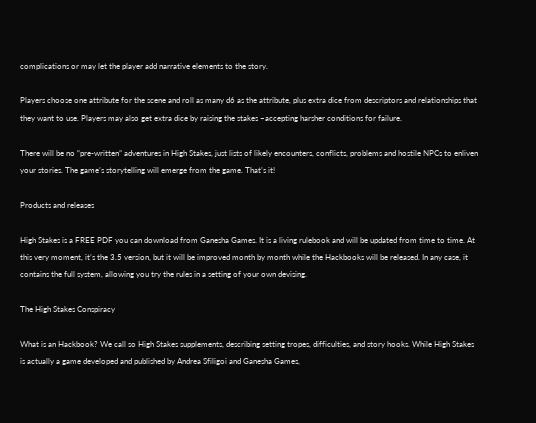complications or may let the player add narrative elements to the story.

Players choose one attribute for the scene and roll as many d6 as the attribute, plus extra dice from descriptors and relationships that they want to use. Players may also get extra dice by raising the stakes –accepting harsher conditions for failure.

There will be no “pre-written” adventures in High Stakes, just lists of likely encounters, conflicts, problems and hostile NPCs to enliven your stories. The game’s storytelling will emerge from the game. That’s it!

Products and releases

High Stakes is a FREE PDF you can download from Ganesha Games. It is a living rulebook and will be updated from time to time. At this very moment, it’s the 3.5 version, but it will be improved month by month while the Hackbooks will be released. In any case, it contains the full system, allowing you try the rules in a setting of your own devising.

The High Stakes Conspiracy

What is an Hackbook? We call so High Stakes supplements, describing setting tropes, difficulties, and story hooks. While High Stakes is actually a game developed and published by Andrea Sfiligoi and Ganesha Games,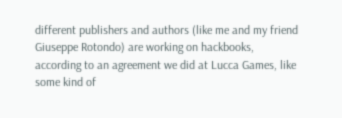different publishers and authors (like me and my friend Giuseppe Rotondo) are working on hackbooks, according to an agreement we did at Lucca Games, like some kind of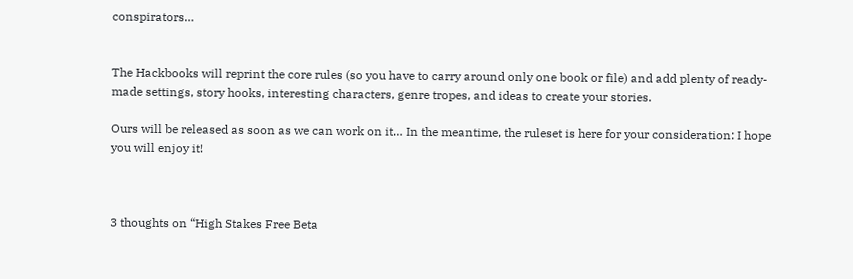conspirators…


The Hackbooks will reprint the core rules (so you have to carry around only one book or file) and add plenty of ready-made settings, story hooks, interesting characters, genre tropes, and ideas to create your stories.

Ours will be released as soon as we can work on it… In the meantime, the ruleset is here for your consideration: I hope you will enjoy it!



3 thoughts on “High Stakes Free Beta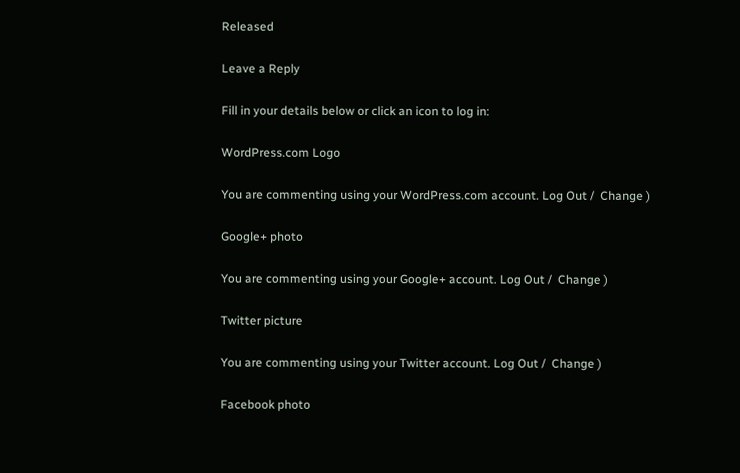Released

Leave a Reply

Fill in your details below or click an icon to log in:

WordPress.com Logo

You are commenting using your WordPress.com account. Log Out /  Change )

Google+ photo

You are commenting using your Google+ account. Log Out /  Change )

Twitter picture

You are commenting using your Twitter account. Log Out /  Change )

Facebook photo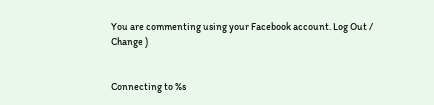You are commenting using your Facebook account. Log Out /  Change )


Connecting to %s